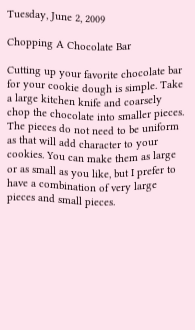Tuesday, June 2, 2009

Chopping A Chocolate Bar

Cutting up your favorite chocolate bar for your cookie dough is simple. Take a large kitchen knife and coarsely chop the chocolate into smaller pieces. The pieces do not need to be uniform as that will add character to your cookies. You can make them as large or as small as you like, but I prefer to have a combination of very large pieces and small pieces.